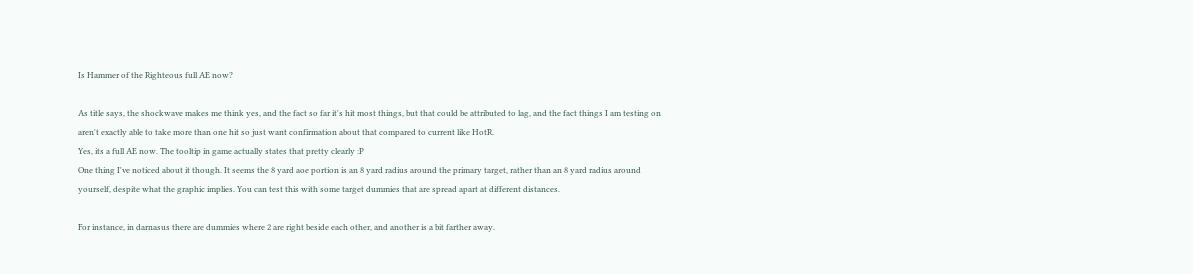Is Hammer of the Righteous full AE now?

As title says, the shockwave makes me think yes, and the fact so far it's hit most things, but that could be attributed to lag, and the fact things I am testing on aren't exactly able to take more than one hit so just want confirmation about that compared to current like HotR.
Yes, its a full AE now. The tooltip in game actually states that pretty clearly :P
One thing I've noticed about it though. It seems the 8 yard aoe portion is an 8 yard radius around the primary target, rather than an 8 yard radius around yourself, despite what the graphic implies. You can test this with some target dummies that are spread apart at different distances.

For instance, in darnasus there are dummies where 2 are right beside each other, and another is a bit farther away.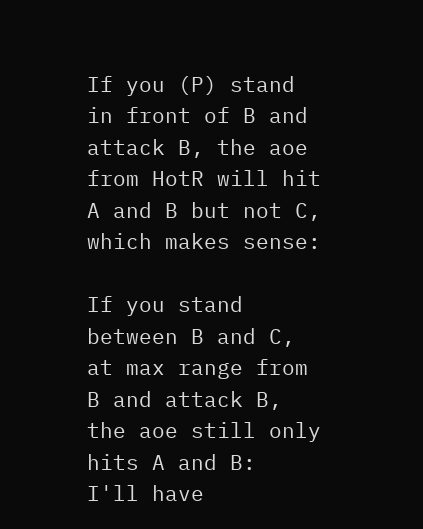If you (P) stand in front of B and attack B, the aoe from HotR will hit A and B but not C, which makes sense:

If you stand between B and C, at max range from B and attack B, the aoe still only hits A and B:
I'll have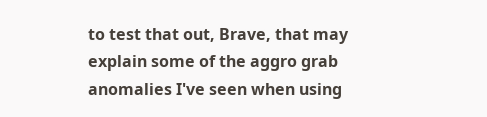to test that out, Brave, that may explain some of the aggro grab anomalies I've seen when using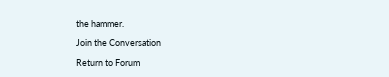the hammer.

Join the Conversation

Return to Forum